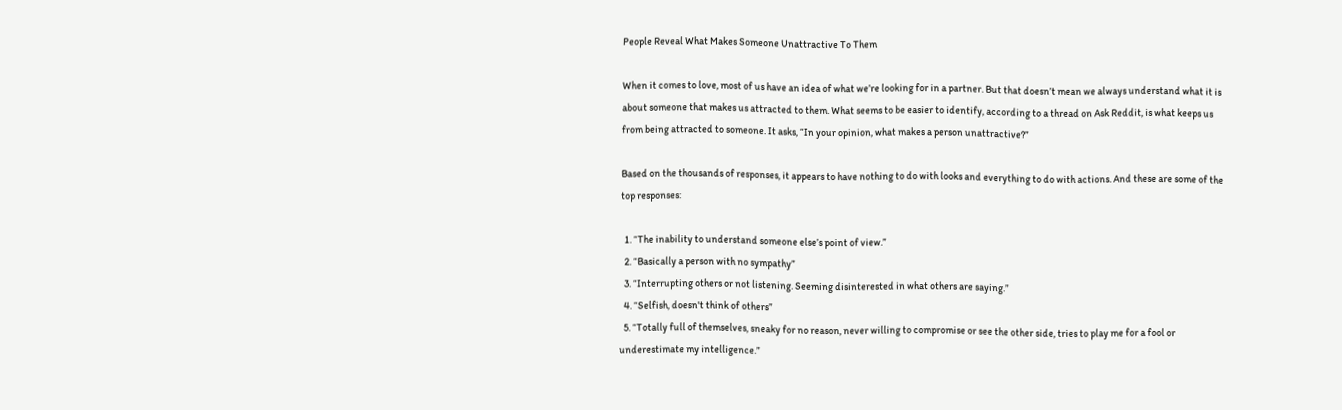People Reveal What Makes Someone Unattractive To Them

When it comes to love, most of us have an idea of what we’re looking for in a partner. But that doesn’t mean we always understand what it is about someone that makes us attracted to them. What seems to be easier to identify, according to a thread on Ask Reddit, is what keeps us from being attracted to someone. It asks, “In your opinion, what makes a person unattractive?”

Based on the thousands of responses, it appears to have nothing to do with looks and everything to do with actions. And these are some of the top responses:

  1. “The inability to understand someone else’s point of view.”
  2. “Basically a person with no sympathy”
  3. “Interrupting others or not listening. Seeming disinterested in what others are saying.”
  4. “Selfish, doesn't think of others”
  5. “Totally full of themselves, sneaky for no reason, never willing to compromise or see the other side, tries to play me for a fool or underestimate my intelligence.”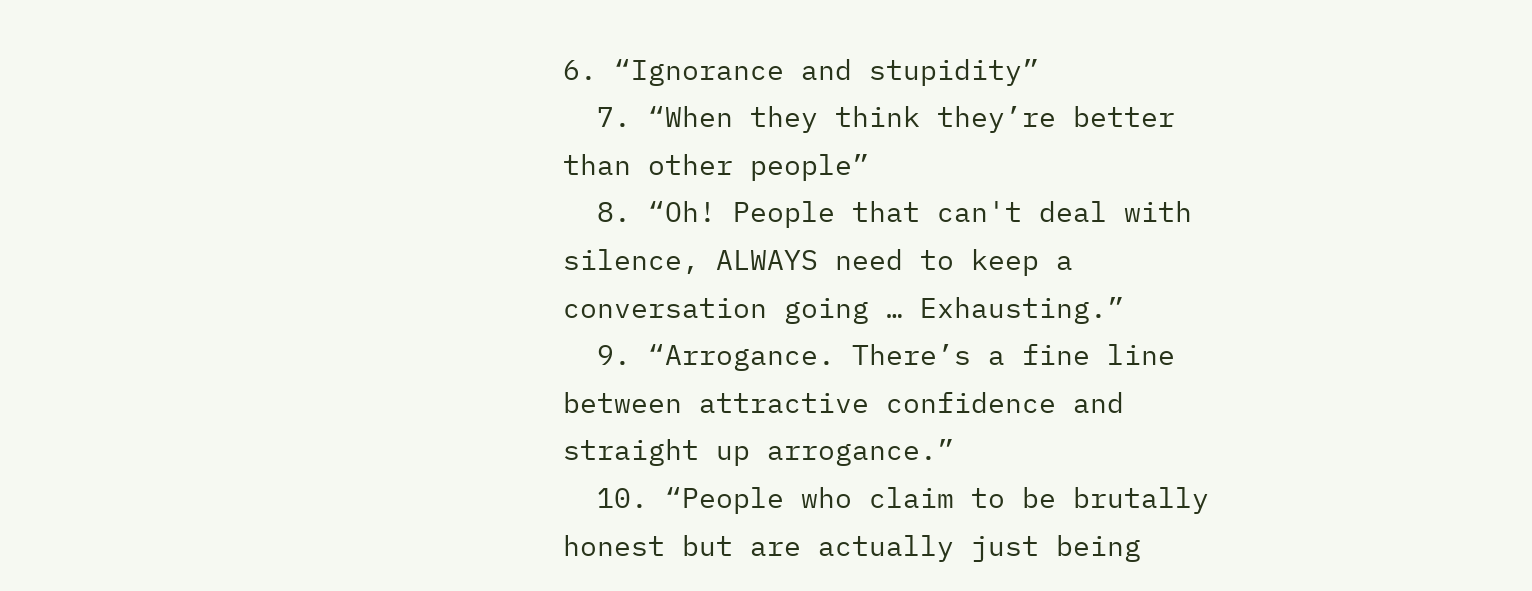6. “Ignorance and stupidity”
  7. “When they think they’re better than other people”
  8. “Oh! People that can't deal with silence, ALWAYS need to keep a conversation going … Exhausting.”
  9. “Arrogance. There’s a fine line between attractive confidence and straight up arrogance.”
  10. “People who claim to be brutally honest but are actually just being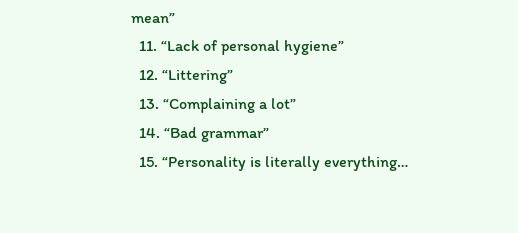mean”
  11. “Lack of personal hygiene”
  12. “Littering”
  13. “Complaining a lot”
  14. “Bad grammar”
  15. “Personality is literally everything…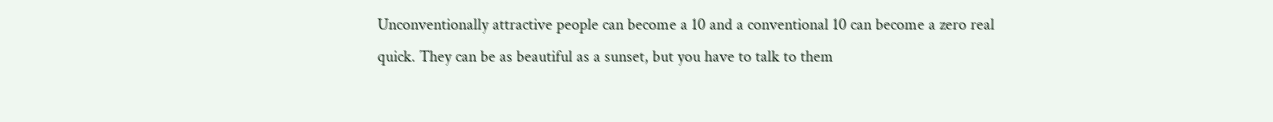Unconventionally attractive people can become a 10 and a conventional 10 can become a zero real quick. They can be as beautiful as a sunset, but you have to talk to them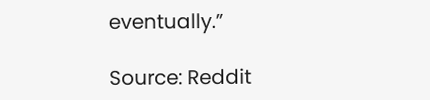eventually.”

Source: Reddit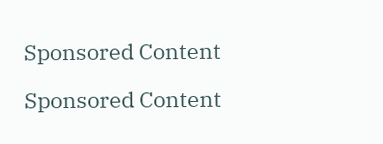Sponsored Content

Sponsored Content